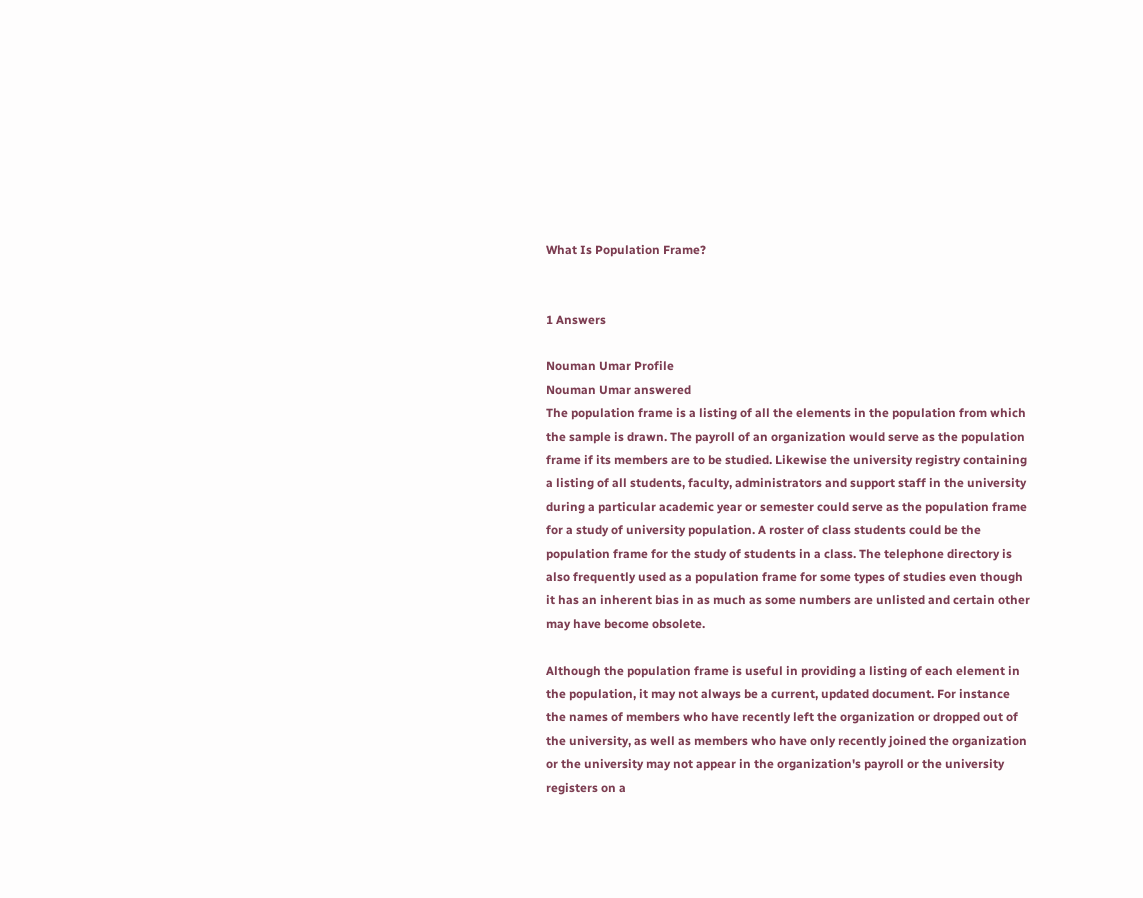What Is Population Frame?


1 Answers

Nouman Umar Profile
Nouman Umar answered
The population frame is a listing of all the elements in the population from which the sample is drawn. The payroll of an organization would serve as the population frame if its members are to be studied. Likewise the university registry containing a listing of all students, faculty, administrators and support staff in the university during a particular academic year or semester could serve as the population frame for a study of university population. A roster of class students could be the population frame for the study of students in a class. The telephone directory is also frequently used as a population frame for some types of studies even though it has an inherent bias in as much as some numbers are unlisted and certain other may have become obsolete.

Although the population frame is useful in providing a listing of each element in the population, it may not always be a current, updated document. For instance the names of members who have recently left the organization or dropped out of the university, as well as members who have only recently joined the organization or the university may not appear in the organization's payroll or the university registers on a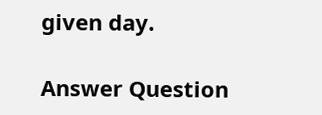given day.

Answer Question